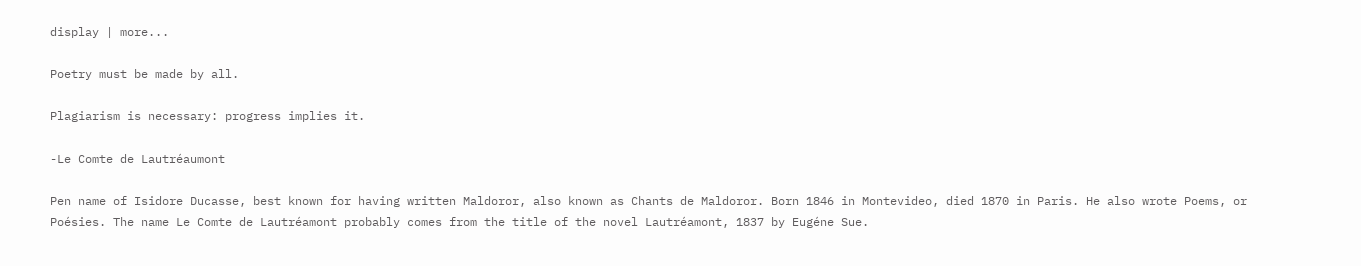display | more...

Poetry must be made by all.

Plagiarism is necessary: progress implies it.

-Le Comte de Lautréaumont

Pen name of Isidore Ducasse, best known for having written Maldoror, also known as Chants de Maldoror. Born 1846 in Montevideo, died 1870 in Paris. He also wrote Poems, or Poésies. The name Le Comte de Lautréamont probably comes from the title of the novel Lautréamont, 1837 by Eugéne Sue.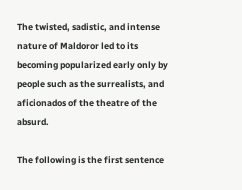The twisted, sadistic, and intense nature of Maldoror led to its becoming popularized early only by people such as the surrealists, and aficionados of the theatre of the absurd.

The following is the first sentence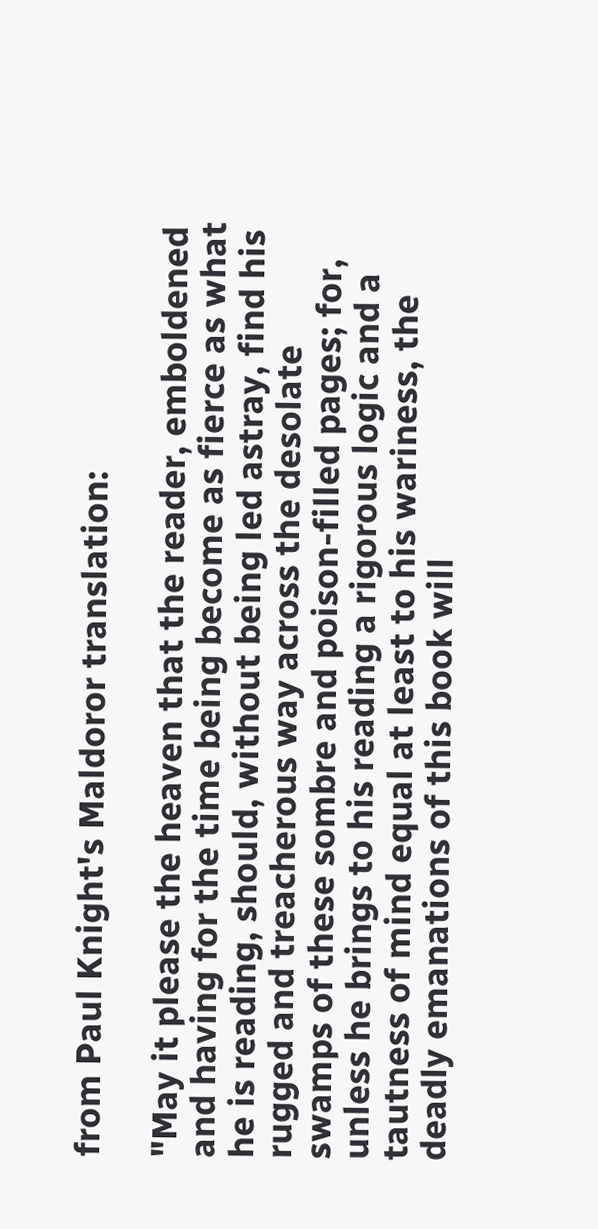from Paul Knight's Maldoror translation:

"May it please the heaven that the reader, emboldened and having for the time being become as fierce as what he is reading, should, without being led astray, find his rugged and treacherous way across the desolate swamps of these sombre and poison-filled pages; for, unless he brings to his reading a rigorous logic and a tautness of mind equal at least to his wariness, the deadly emanations of this book will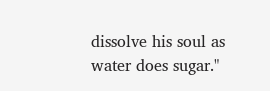dissolve his soul as water does sugar."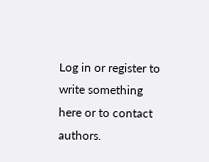Log in or register to write something here or to contact authors.